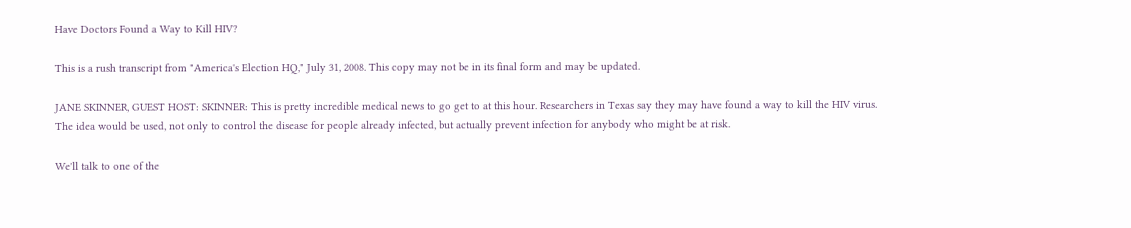Have Doctors Found a Way to Kill HIV?

This is a rush transcript from "America's Election HQ," July 31, 2008. This copy may not be in its final form and may be updated.

JANE SKINNER, GUEST HOST: SKINNER: This is pretty incredible medical news to go get to at this hour. Researchers in Texas say they may have found a way to kill the HIV virus. The idea would be used, not only to control the disease for people already infected, but actually prevent infection for anybody who might be at risk.

We'll talk to one of the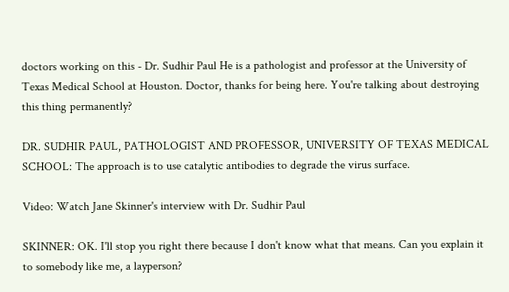doctors working on this - Dr. Sudhir Paul He is a pathologist and professor at the University of Texas Medical School at Houston. Doctor, thanks for being here. You're talking about destroying this thing permanently?

DR. SUDHIR PAUL, PATHOLOGIST AND PROFESSOR, UNIVERSITY OF TEXAS MEDICAL SCHOOL: The approach is to use catalytic antibodies to degrade the virus surface.

Video: Watch Jane Skinner's interview with Dr. Sudhir Paul

SKINNER: OK. I'll stop you right there because I don't know what that means. Can you explain it to somebody like me, a layperson?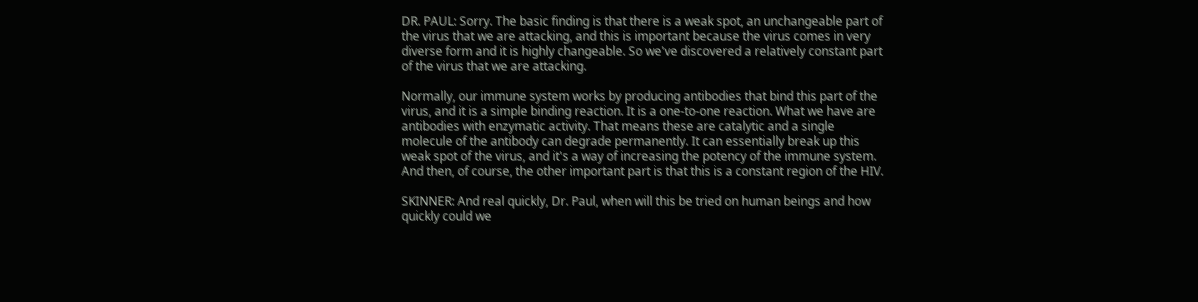DR. PAUL: Sorry. The basic finding is that there is a weak spot, an unchangeable part of the virus that we are attacking, and this is important because the virus comes in very diverse form and it is highly changeable. So we've discovered a relatively constant part of the virus that we are attacking.

Normally, our immune system works by producing antibodies that bind this part of the virus, and it is a simple binding reaction. It is a one-to-one reaction. What we have are antibodies with enzymatic activity. That means these are catalytic and a single molecule of the antibody can degrade permanently. It can essentially break up this weak spot of the virus, and it's a way of increasing the potency of the immune system. And then, of course, the other important part is that this is a constant region of the HIV.

SKINNER: And real quickly, Dr. Paul, when will this be tried on human beings and how quickly could we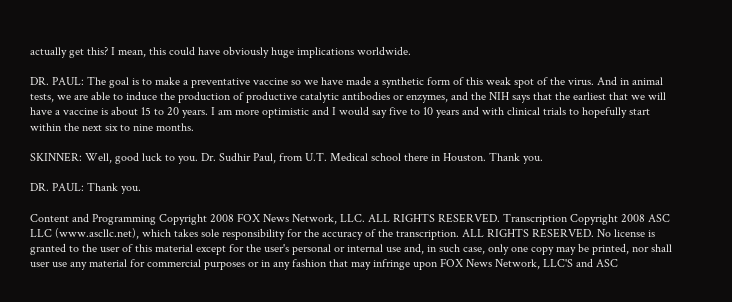actually get this? I mean, this could have obviously huge implications worldwide.

DR. PAUL: The goal is to make a preventative vaccine so we have made a synthetic form of this weak spot of the virus. And in animal tests, we are able to induce the production of productive catalytic antibodies or enzymes, and the NIH says that the earliest that we will have a vaccine is about 15 to 20 years. I am more optimistic and I would say five to 10 years and with clinical trials to hopefully start within the next six to nine months.

SKINNER: Well, good luck to you. Dr. Sudhir Paul, from U.T. Medical school there in Houston. Thank you.

DR. PAUL: Thank you.

Content and Programming Copyright 2008 FOX News Network, LLC. ALL RIGHTS RESERVED. Transcription Copyright 2008 ASC LLC (www.ascllc.net), which takes sole responsibility for the accuracy of the transcription. ALL RIGHTS RESERVED. No license is granted to the user of this material except for the user's personal or internal use and, in such case, only one copy may be printed, nor shall user use any material for commercial purposes or in any fashion that may infringe upon FOX News Network, LLC'S and ASC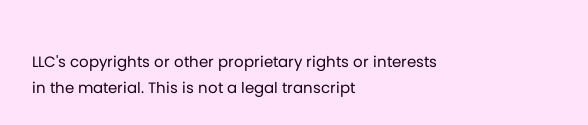LLC's copyrights or other proprietary rights or interests in the material. This is not a legal transcript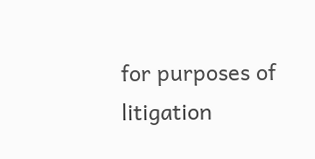for purposes of litigation